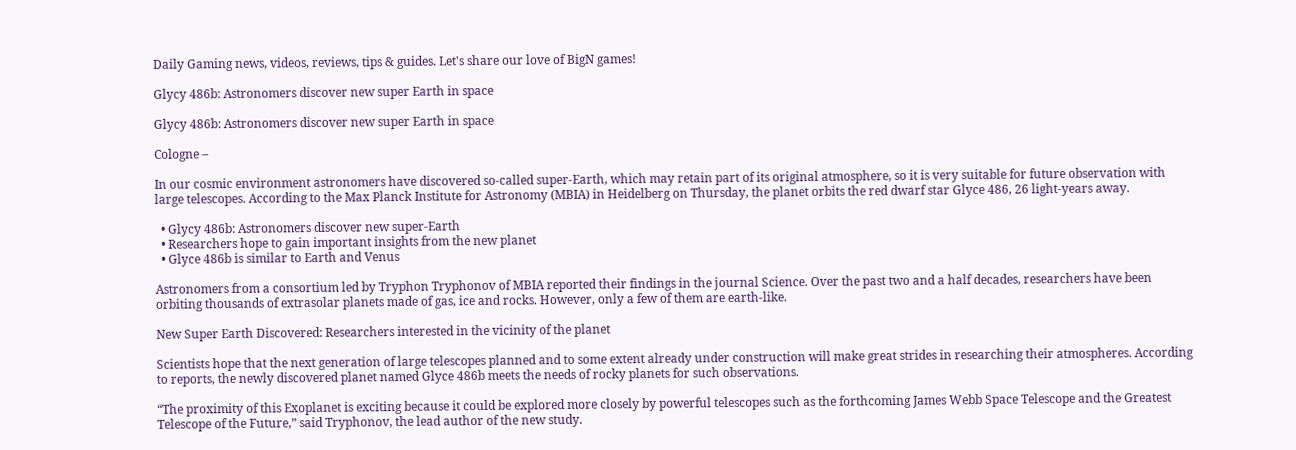Daily Gaming news, videos, reviews, tips & guides. Let's share our love of BigN games!

Glycy 486b: Astronomers discover new super Earth in space

Glycy 486b: Astronomers discover new super Earth in space

Cologne –

In our cosmic environment astronomers have discovered so-called super-Earth, which may retain part of its original atmosphere, so it is very suitable for future observation with large telescopes. According to the Max Planck Institute for Astronomy (MBIA) in Heidelberg on Thursday, the planet orbits the red dwarf star Glyce 486, 26 light-years away.

  • Glycy 486b: Astronomers discover new super-Earth
  • Researchers hope to gain important insights from the new planet
  • Glyce 486b is similar to Earth and Venus

Astronomers from a consortium led by Tryphon Tryphonov of MBIA reported their findings in the journal Science. Over the past two and a half decades, researchers have been orbiting thousands of extrasolar planets made of gas, ice and rocks. However, only a few of them are earth-like.

New Super Earth Discovered: Researchers interested in the vicinity of the planet

Scientists hope that the next generation of large telescopes planned and to some extent already under construction will make great strides in researching their atmospheres. According to reports, the newly discovered planet named Glyce 486b meets the needs of rocky planets for such observations.

“The proximity of this Exoplanet is exciting because it could be explored more closely by powerful telescopes such as the forthcoming James Webb Space Telescope and the Greatest Telescope of the Future,” said Tryphonov, the lead author of the new study.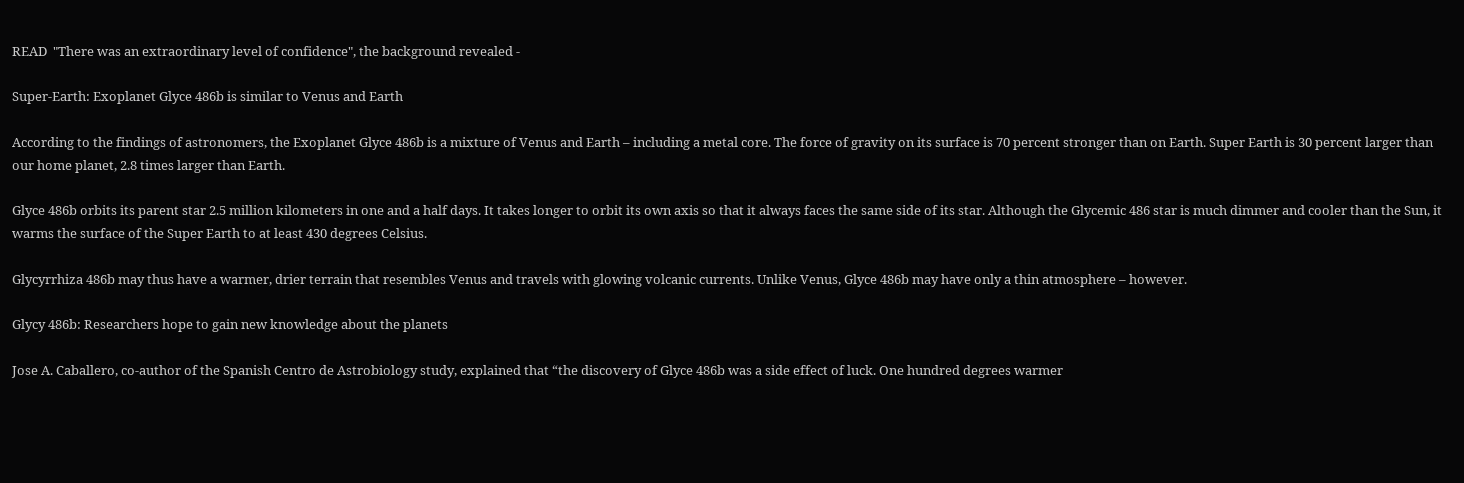READ  "There was an extraordinary level of confidence", the background revealed -

Super-Earth: Exoplanet Glyce 486b is similar to Venus and Earth

According to the findings of astronomers, the Exoplanet Glyce 486b is a mixture of Venus and Earth – including a metal core. The force of gravity on its surface is 70 percent stronger than on Earth. Super Earth is 30 percent larger than our home planet, 2.8 times larger than Earth.

Glyce 486b orbits its parent star 2.5 million kilometers in one and a half days. It takes longer to orbit its own axis so that it always faces the same side of its star. Although the Glycemic 486 star is much dimmer and cooler than the Sun, it warms the surface of the Super Earth to at least 430 degrees Celsius.

Glycyrrhiza 486b may thus have a warmer, drier terrain that resembles Venus and travels with glowing volcanic currents. Unlike Venus, Glyce 486b may have only a thin atmosphere – however.

Glycy 486b: Researchers hope to gain new knowledge about the planets

Jose A. Caballero, co-author of the Spanish Centro de Astrobiology study, explained that “the discovery of Glyce 486b was a side effect of luck. One hundred degrees warmer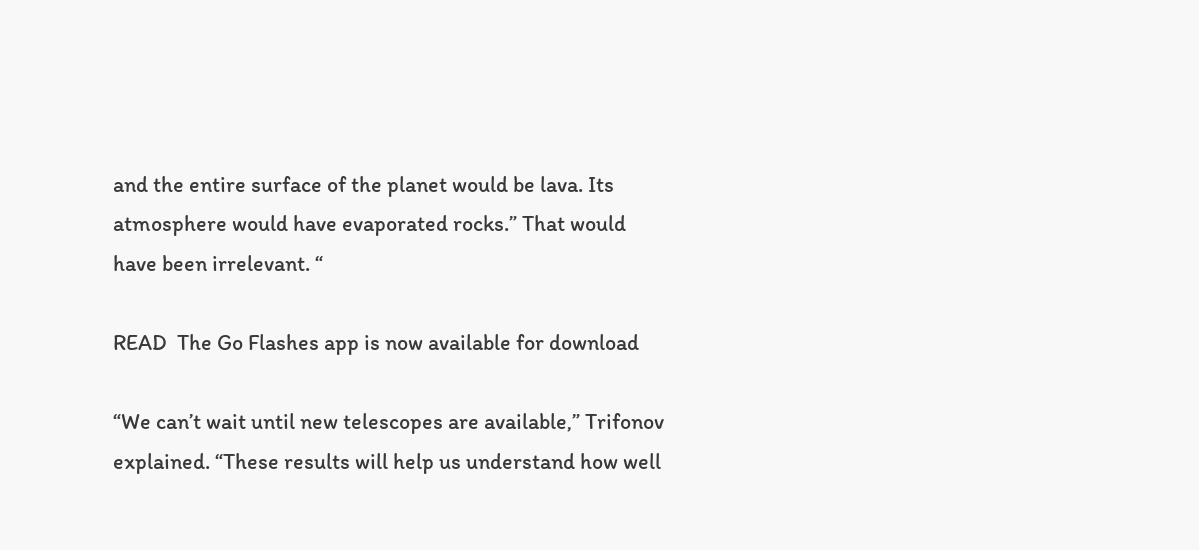and the entire surface of the planet would be lava. Its atmosphere would have evaporated rocks.” That would have been irrelevant. “

READ  The Go Flashes app is now available for download

“We can’t wait until new telescopes are available,” Trifonov explained. “These results will help us understand how well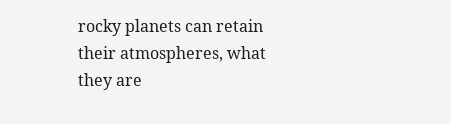rocky planets can retain their atmospheres, what they are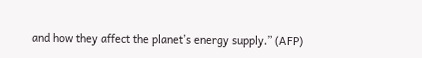and how they affect the planet’s energy supply.” (AFP)